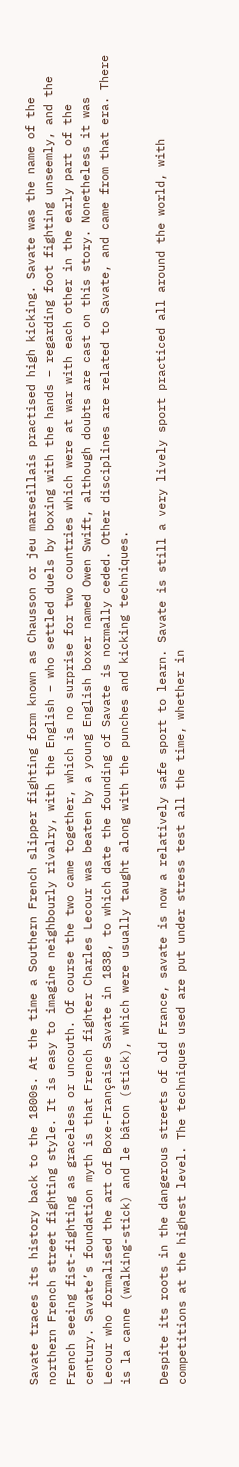Savate traces its history back to the 1800s. At the time a Southern French slipper fighting form known as Chausson or jeu marseillais practised high kicking. Savate was the name of the northern French street fighting style. It is easy to imagine neighbourly rivalry, with the English – who settled duels by boxing with the hands – regarding foot fighting unseemly, and the French seeing fist-fighting as graceless or uncouth. Of course the two came together, which is no surprise for two countries which were at war with each other in the early part of the century. Savate’s foundation myth is that French fighter Charles Lecour was beaten by a young English boxer named Owen Swift, although doubts are cast on this story. Nonetheless it was Lecour who formalised the art of Boxe-Française Savate in 1838, to which date the founding of Savate is normally ceded. Other disciplines are related to Savate, and came from that era. There is la canne (walking-stick) and le bâton (stick), which were usually taught along with the punches and kicking techniques.

Despite its roots in the dangerous streets of old France, savate is now a relatively safe sport to learn. Savate is still a very lively sport practiced all around the world, with competitions at the highest level. The techniques used are put under stress test all the time, whether in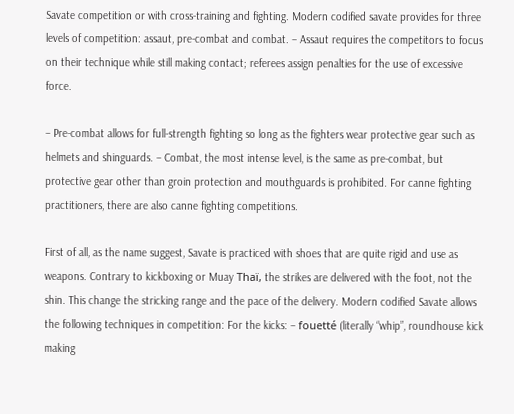Savate competition or with cross-training and fighting. Modern codified savate provides for three levels of competition: assaut, pre-combat and combat. – Assaut requires the competitors to focus on their technique while still making contact; referees assign penalties for the use of excessive force.

– Pre-combat allows for full-strength fighting so long as the fighters wear protective gear such as helmets and shinguards. – Combat, the most intense level, is the same as pre-combat, but protective gear other than groin protection and mouthguards is prohibited. For canne fighting practitioners, there are also canne fighting competitions.

First of all, as the name suggest, Savate is practiced with shoes that are quite rigid and use as weapons. Contrary to kickboxing or Muay Thaï, the strikes are delivered with the foot, not the shin. This change the stricking range and the pace of the delivery. Modern codified Savate allows the following techniques in competition: For the kicks: – fouetté (literally “whip”, roundhouse kick making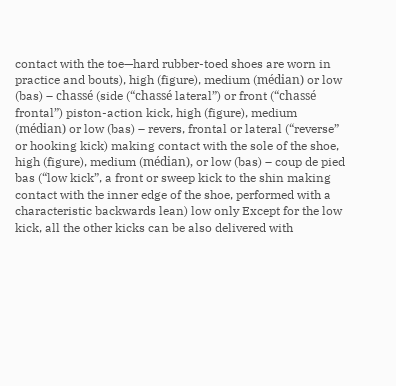contact with the toe—hard rubber-toed shoes are worn in practice and bouts), high (figure), medium (médian) or low (bas) – chassé (side (“chassé lateral”) or front (“chassé frontal”) piston-action kick, high (figure), medium (médian) or low (bas) – revers, frontal or lateral (“reverse” or hooking kick) making contact with the sole of the shoe, high (figure), medium (médian), or low (bas) – coup de pied bas (“low kick”, a front or sweep kick to the shin making contact with the inner edge of the shoe, performed with a characteristic backwards lean) low only Except for the low kick, all the other kicks can be also delivered with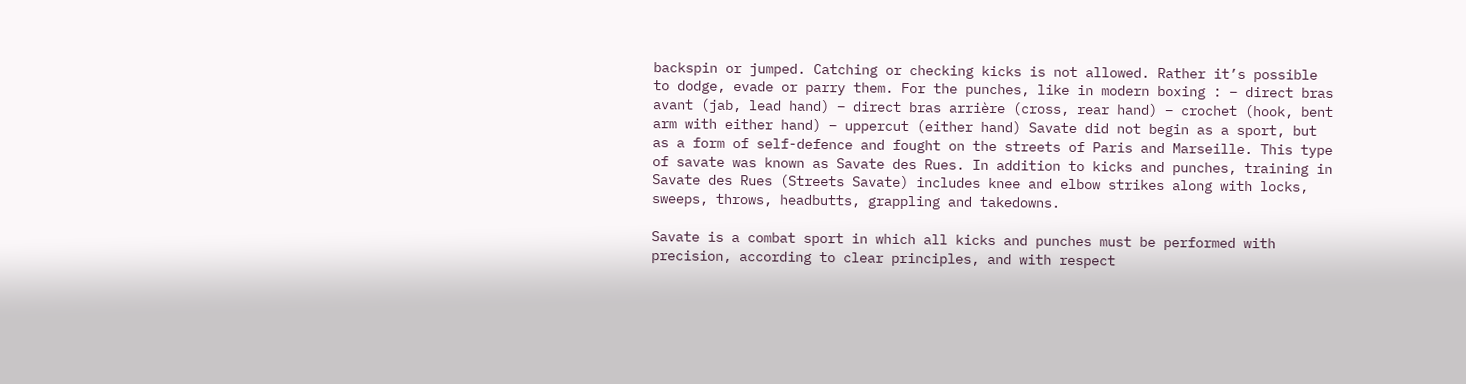backspin or jumped. Catching or checking kicks is not allowed. Rather it’s possible to dodge, evade or parry them. For the punches, like in modern boxing : – direct bras avant (jab, lead hand) – direct bras arrière (cross, rear hand) – crochet (hook, bent arm with either hand) – uppercut (either hand) Savate did not begin as a sport, but as a form of self-defence and fought on the streets of Paris and Marseille. This type of savate was known as Savate des Rues. In addition to kicks and punches, training in Savate des Rues (Streets Savate) includes knee and elbow strikes along with locks, sweeps, throws, headbutts, grappling and takedowns.

Savate is a combat sport in which all kicks and punches must be performed with precision, according to clear principles, and with respect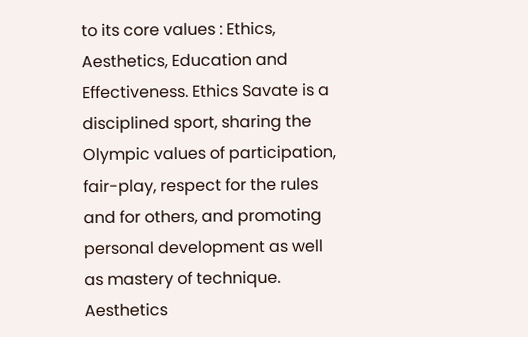to its core values : Ethics, Aesthetics, Education and Effectiveness. Ethics Savate is a disciplined sport, sharing the Olympic values of participation, fair-play, respect for the rules and for others, and promoting personal development as well as mastery of technique. Aesthetics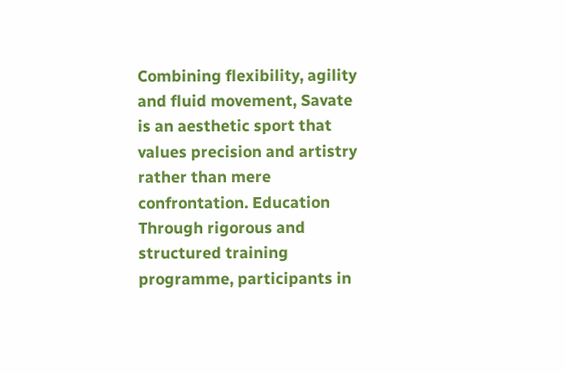Combining flexibility, agility and fluid movement, Savate is an aesthetic sport that values precision and artistry rather than mere confrontation. Education Through rigorous and structured training programme, participants in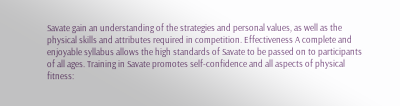Savate gain an understanding of the strategies and personal values, as well as the physical skills and attributes required in competition. Effectiveness A complete and enjoyable syllabus allows the high standards of Savate to be passed on to participants of all ages. Training in Savate promotes self-confidence and all aspects of physical fitness: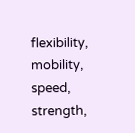flexibility, mobility, speed, strength,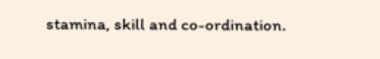stamina, skill and co-ordination.